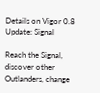Details on Vigor 0.8 Update: Signal

Reach the Signal, discover other Outlanders, change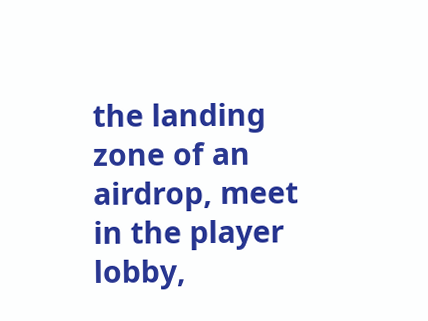the landing zone of an airdrop, meet in the player lobby,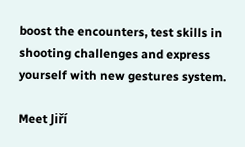boost the encounters, test skills in shooting challenges and express yourself with new gestures system.

Meet Jiří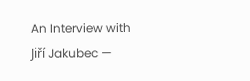An Interview with Jiří Jakubec —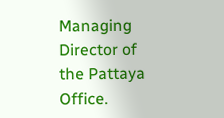Managing Director of the Pattaya Office.